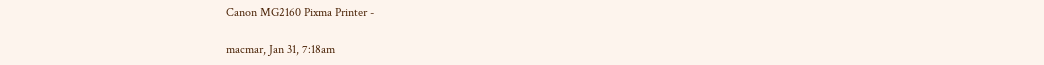Canon MG2160 Pixma Printer -

macmar, Jan 31, 7:18am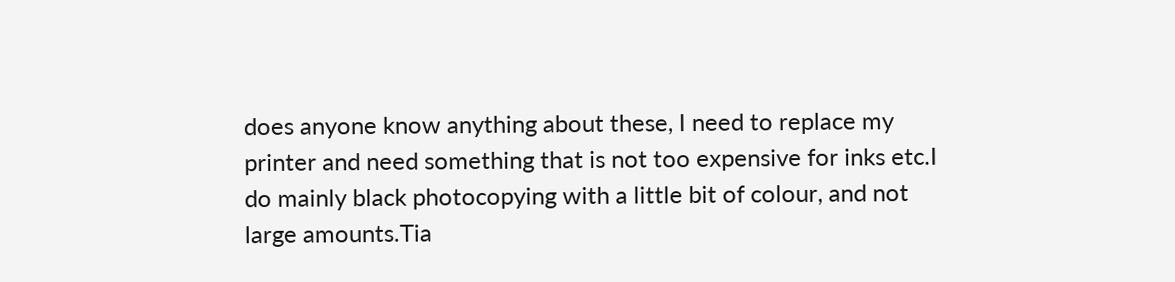does anyone know anything about these, I need to replace my printer and need something that is not too expensive for inks etc.I do mainly black photocopying with a little bit of colour, and not large amounts.Tia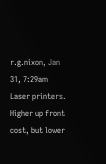r.g.nixon, Jan 31, 7:29am
Laser printers. Higher up front cost, but lower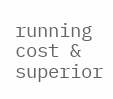running cost & superior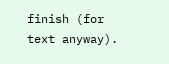finish (for text anyway).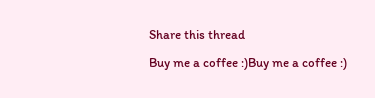Share this thread

Buy me a coffee :)Buy me a coffee :)